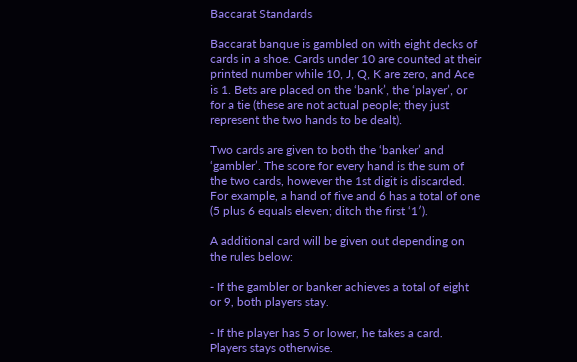Baccarat Standards

Baccarat banque is gambled on with eight decks of cards in a shoe. Cards under 10 are counted at their printed number while 10, J, Q, K are zero, and Ace is 1. Bets are placed on the ‘bank’, the ‘player’, or for a tie (these are not actual people; they just represent the two hands to be dealt).

Two cards are given to both the ‘banker’ and ‘gambler’. The score for every hand is the sum of the two cards, however the 1st digit is discarded. For example, a hand of five and 6 has a total of one (5 plus 6 equals eleven; ditch the first ‘1′).

A additional card will be given out depending on the rules below:

- If the gambler or banker achieves a total of eight or 9, both players stay.

- If the player has 5 or lower, he takes a card. Players stays otherwise.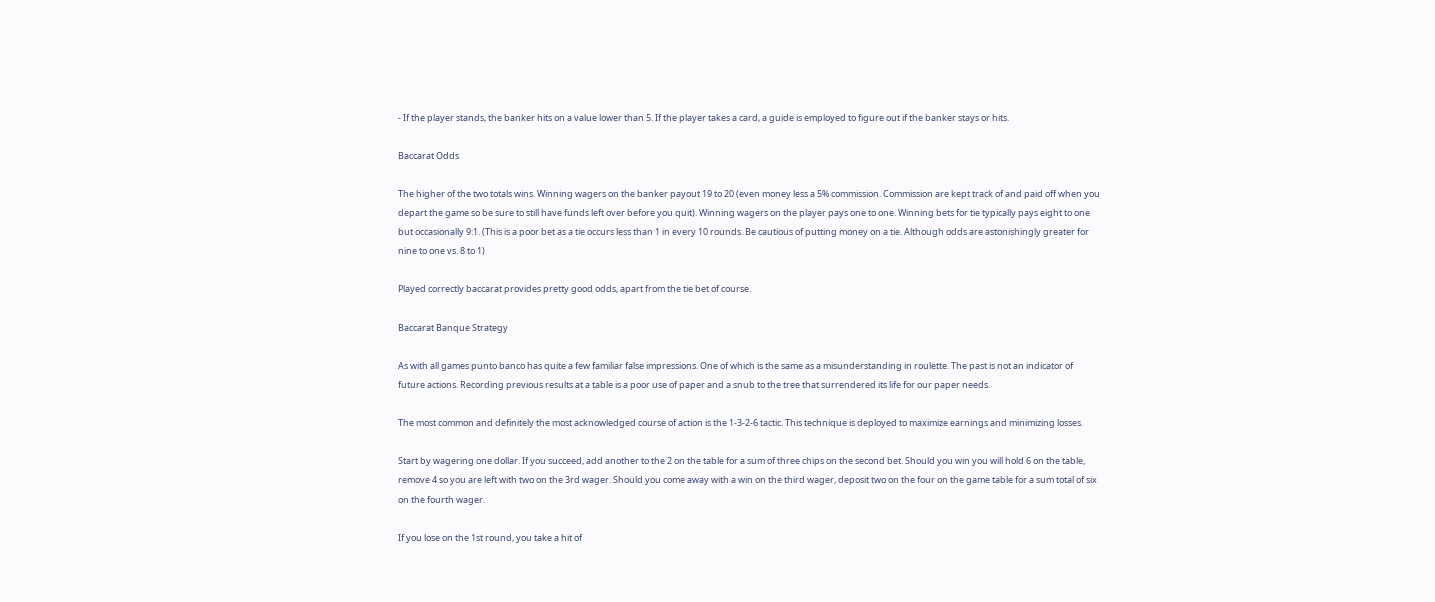- If the player stands, the banker hits on a value lower than 5. If the player takes a card, a guide is employed to figure out if the banker stays or hits.

Baccarat Odds

The higher of the two totals wins. Winning wagers on the banker payout 19 to 20 (even money less a 5% commission. Commission are kept track of and paid off when you depart the game so be sure to still have funds left over before you quit). Winning wagers on the player pays one to one. Winning bets for tie typically pays eight to one but occasionally 9:1. (This is a poor bet as a tie occurs less than 1 in every 10 rounds. Be cautious of putting money on a tie. Although odds are astonishingly greater for nine to one vs. 8 to 1)

Played correctly baccarat provides pretty good odds, apart from the tie bet of course.

Baccarat Banque Strategy

As with all games punto banco has quite a few familiar false impressions. One of which is the same as a misunderstanding in roulette. The past is not an indicator of future actions. Recording previous results at a table is a poor use of paper and a snub to the tree that surrendered its life for our paper needs.

The most common and definitely the most acknowledged course of action is the 1-3-2-6 tactic. This technique is deployed to maximize earnings and minimizing losses.

Start by wagering one dollar. If you succeed, add another to the 2 on the table for a sum of three chips on the second bet. Should you win you will hold 6 on the table, remove 4 so you are left with two on the 3rd wager. Should you come away with a win on the third wager, deposit two on the four on the game table for a sum total of six on the fourth wager.

If you lose on the 1st round, you take a hit of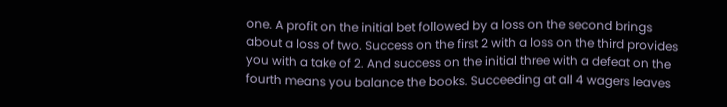one. A profit on the initial bet followed by a loss on the second brings about a loss of two. Success on the first 2 with a loss on the third provides you with a take of 2. And success on the initial three with a defeat on the fourth means you balance the books. Succeeding at all 4 wagers leaves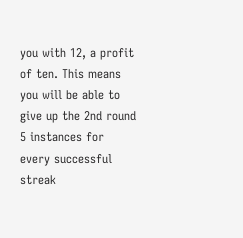you with 12, a profit of ten. This means you will be able to give up the 2nd round 5 instances for every successful streak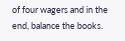of four wagers and in the end, balance the books.